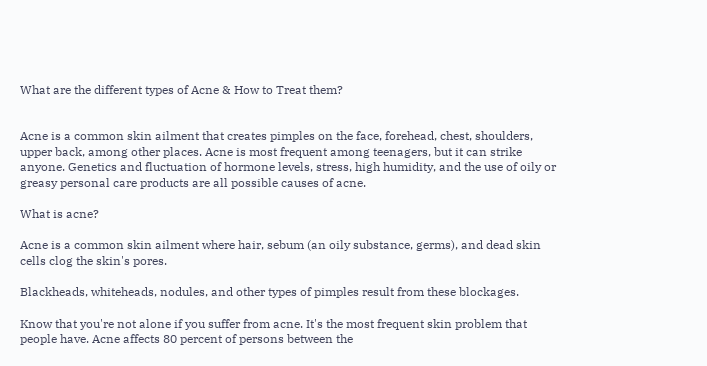What are the different types of Acne & How to Treat them?


Acne is a common skin ailment that creates pimples on the face, forehead, chest, shoulders, upper back, among other places. Acne is most frequent among teenagers, but it can strike anyone. Genetics and fluctuation of hormone levels, stress, high humidity, and the use of oily or greasy personal care products are all possible causes of acne.

What is acne?

Acne is a common skin ailment where hair, sebum (an oily substance, germs), and dead skin cells clog the skin's pores.

Blackheads, whiteheads, nodules, and other types of pimples result from these blockages.

Know that you're not alone if you suffer from acne. It's the most frequent skin problem that people have. Acne affects 80 percent of persons between the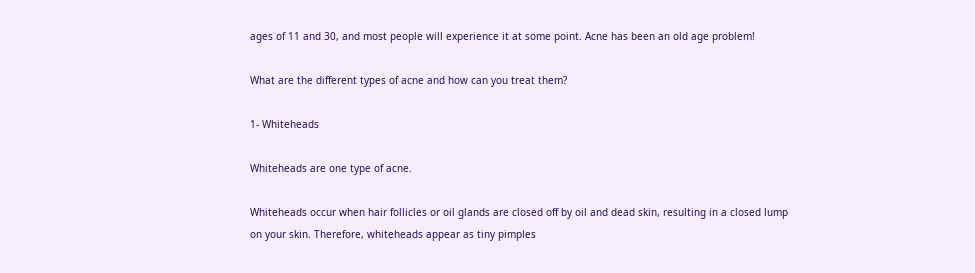ages of 11 and 30, and most people will experience it at some point. Acne has been an old age problem!

What are the different types of acne and how can you treat them?

1- Whiteheads

Whiteheads are one type of acne.

Whiteheads occur when hair follicles or oil glands are closed off by oil and dead skin, resulting in a closed lump on your skin. Therefore, whiteheads appear as tiny pimples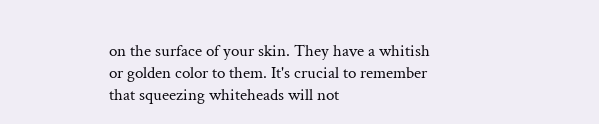on the surface of your skin. They have a whitish or golden color to them. It's crucial to remember that squeezing whiteheads will not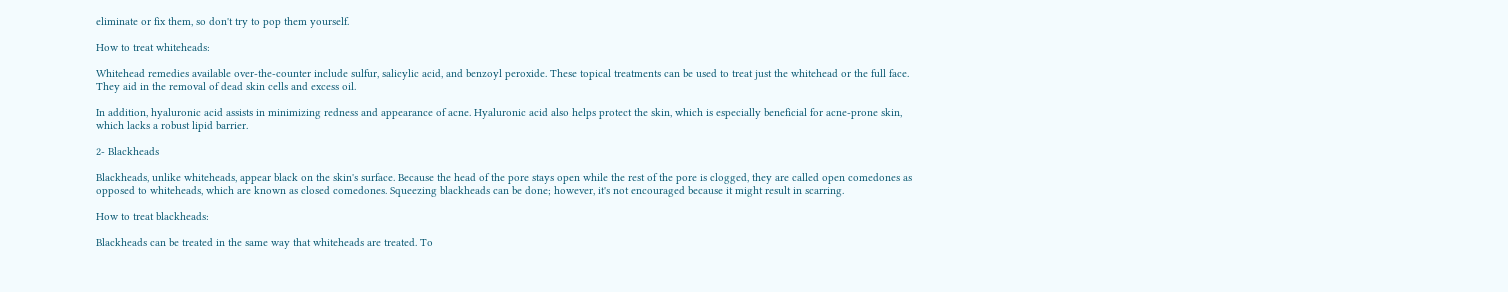eliminate or fix them, so don't try to pop them yourself.

How to treat whiteheads:

Whitehead remedies available over-the-counter include sulfur, salicylic acid, and benzoyl peroxide. These topical treatments can be used to treat just the whitehead or the full face. They aid in the removal of dead skin cells and excess oil.

In addition, hyaluronic acid assists in minimizing redness and appearance of acne. Hyaluronic acid also helps protect the skin, which is especially beneficial for acne-prone skin, which lacks a robust lipid barrier.

2- Blackheads

Blackheads, unlike whiteheads, appear black on the skin's surface. Because the head of the pore stays open while the rest of the pore is clogged, they are called open comedones as opposed to whiteheads, which are known as closed comedones. Squeezing blackheads can be done; however, it's not encouraged because it might result in scarring.

How to treat blackheads:

Blackheads can be treated in the same way that whiteheads are treated. To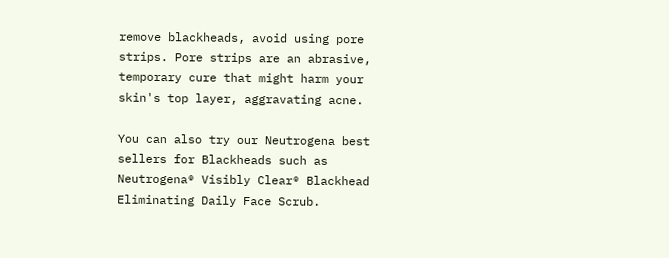remove blackheads, avoid using pore strips. Pore strips are an abrasive, temporary cure that might harm your skin's top layer, aggravating acne.

You can also try our Neutrogena best sellers for Blackheads such as Neutrogena® Visibly Clear® Blackhead Eliminating Daily Face Scrub.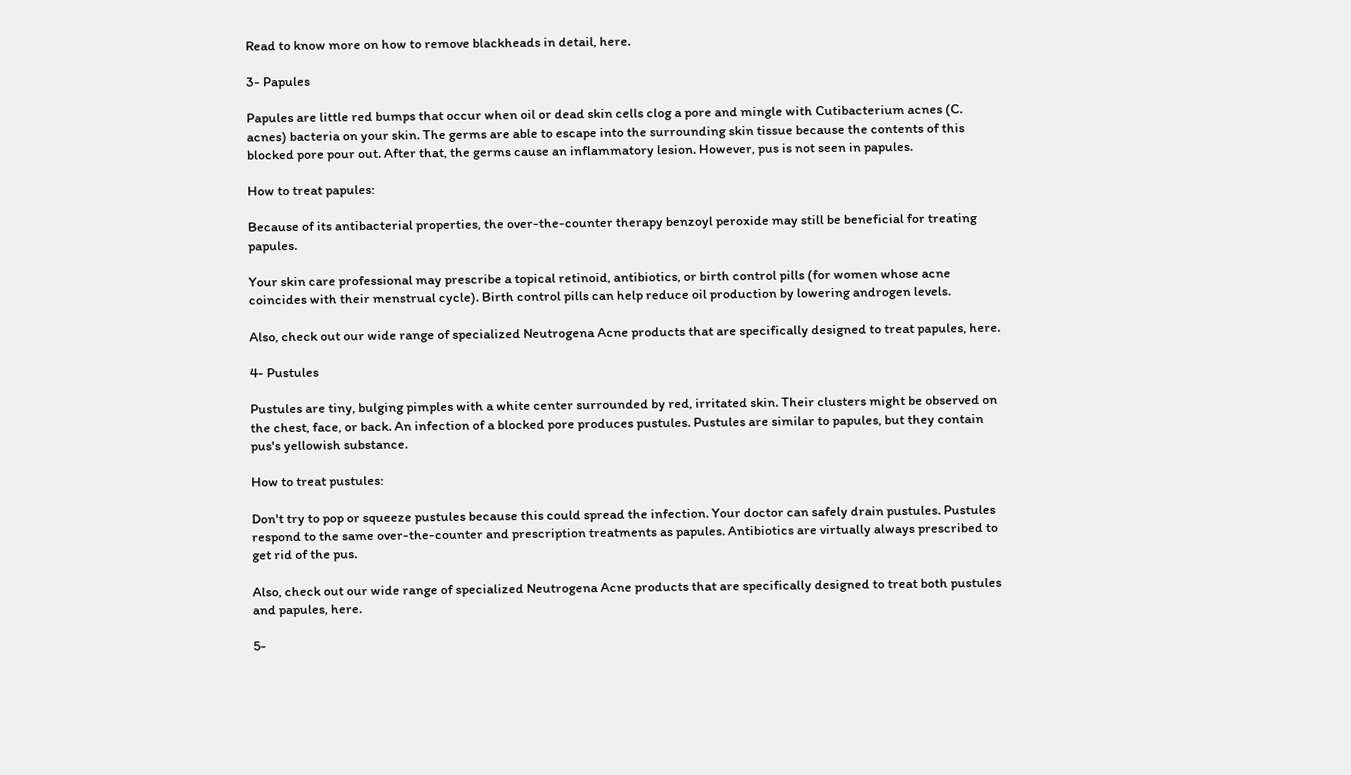Read to know more on how to remove blackheads in detail, here.

3- Papules

Papules are little red bumps that occur when oil or dead skin cells clog a pore and mingle with Cutibacterium acnes (C. acnes) bacteria on your skin. The germs are able to escape into the surrounding skin tissue because the contents of this blocked pore pour out. After that, the germs cause an inflammatory lesion. However, pus is not seen in papules.

How to treat papules:

Because of its antibacterial properties, the over-the-counter therapy benzoyl peroxide may still be beneficial for treating papules.

Your skin care professional may prescribe a topical retinoid, antibiotics, or birth control pills (for women whose acne coincides with their menstrual cycle). Birth control pills can help reduce oil production by lowering androgen levels.

Also, check out our wide range of specialized Neutrogena Acne products that are specifically designed to treat papules, here.

4- Pustules

Pustules are tiny, bulging pimples with a white center surrounded by red, irritated skin. Their clusters might be observed on the chest, face, or back. An infection of a blocked pore produces pustules. Pustules are similar to papules, but they contain pus's yellowish substance.

How to treat pustules:

Don't try to pop or squeeze pustules because this could spread the infection. Your doctor can safely drain pustules. Pustules respond to the same over-the-counter and prescription treatments as papules. Antibiotics are virtually always prescribed to get rid of the pus.

Also, check out our wide range of specialized Neutrogena Acne products that are specifically designed to treat both pustules and papules, here.

5-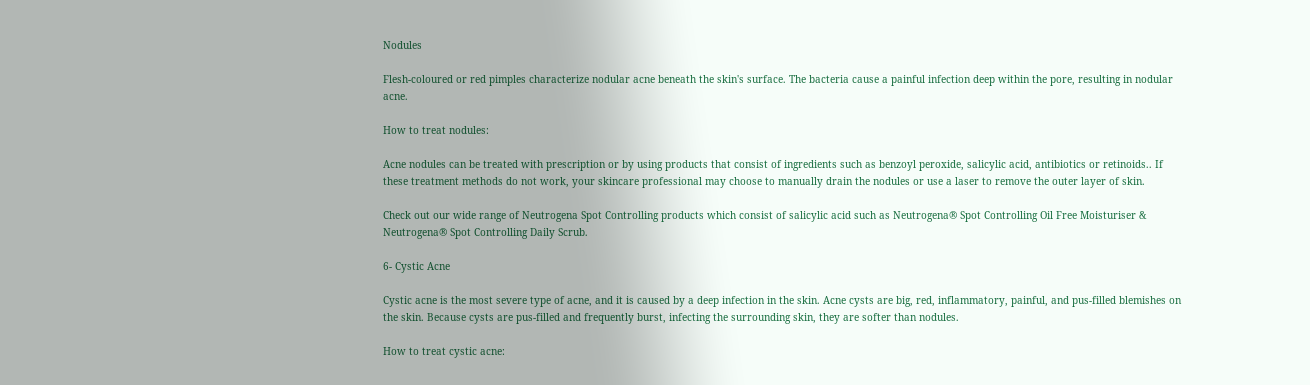Nodules

Flesh-coloured or red pimples characterize nodular acne beneath the skin's surface. The bacteria cause a painful infection deep within the pore, resulting in nodular acne.

How to treat nodules:

Acne nodules can be treated with prescription or by using products that consist of ingredients such as benzoyl peroxide, salicylic acid, antibiotics or retinoids.. If these treatment methods do not work, your skincare professional may choose to manually drain the nodules or use a laser to remove the outer layer of skin.

Check out our wide range of Neutrogena Spot Controlling products which consist of salicylic acid such as Neutrogena® Spot Controlling Oil Free Moisturiser & Neutrogena® Spot Controlling Daily Scrub.

6- Cystic Acne

Cystic acne is the most severe type of acne, and it is caused by a deep infection in the skin. Acne cysts are big, red, inflammatory, painful, and pus-filled blemishes on the skin. Because cysts are pus-filled and frequently burst, infecting the surrounding skin, they are softer than nodules.

How to treat cystic acne: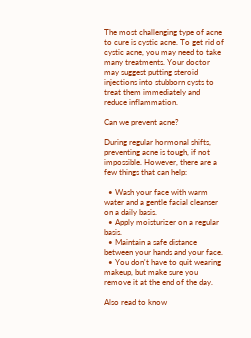The most challenging type of acne to cure is cystic acne. To get rid of cystic acne, you may need to take many treatments. Your doctor may suggest putting steroid injections into stubborn cysts to treat them immediately and reduce inflammation.

Can we prevent acne?

During regular hormonal shifts, preventing acne is tough, if not impossible. However, there are a few things that can help:

  • Wash your face with warm water and a gentle facial cleanser on a daily basis.
  • Apply moisturizer on a regular basis.
  • Maintain a safe distance between your hands and your face.
  • You don't have to quit wearing makeup, but make sure you remove it at the end of the day.

Also read to know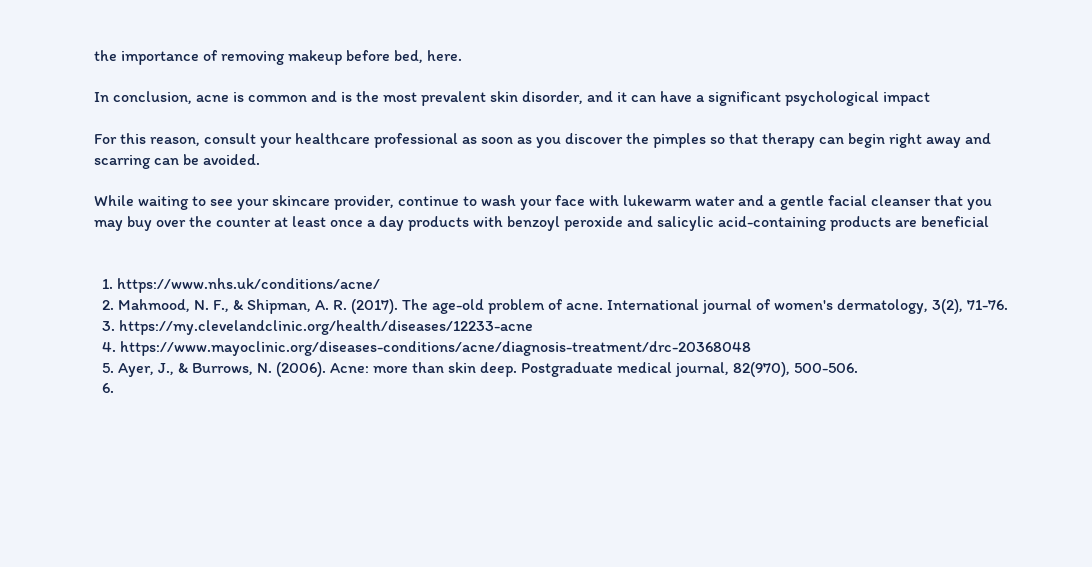the importance of removing makeup before bed, here.

In conclusion, acne is common and is the most prevalent skin disorder, and it can have a significant psychological impact

For this reason, consult your healthcare professional as soon as you discover the pimples so that therapy can begin right away and scarring can be avoided.

While waiting to see your skincare provider, continue to wash your face with lukewarm water and a gentle facial cleanser that you may buy over the counter at least once a day products with benzoyl peroxide and salicylic acid-containing products are beneficial


  1. https://www.nhs.uk/conditions/acne/
  2. Mahmood, N. F., & Shipman, A. R. (2017). The age-old problem of acne. International journal of women's dermatology, 3(2), 71-76.
  3. https://my.clevelandclinic.org/health/diseases/12233-acne
  4. https://www.mayoclinic.org/diseases-conditions/acne/diagnosis-treatment/drc-20368048
  5. Ayer, J., & Burrows, N. (2006). Acne: more than skin deep. Postgraduate medical journal, 82(970), 500-506.
  6.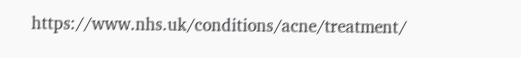https://www.nhs.uk/conditions/acne/treatment/